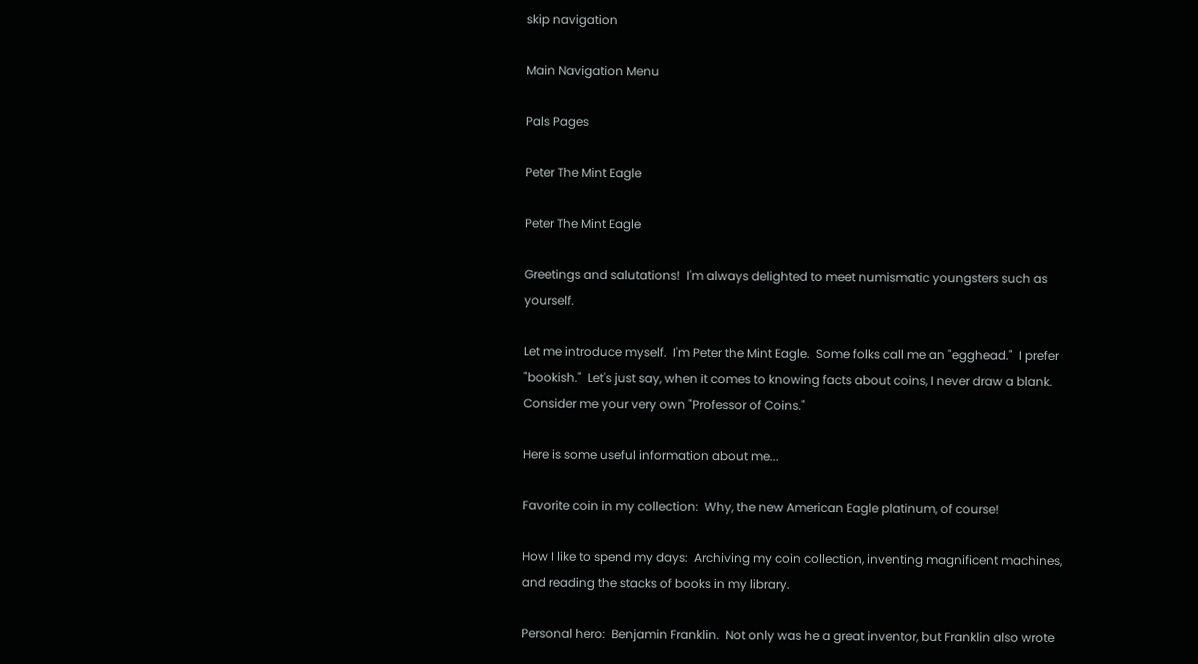skip navigation

Main Navigation Menu

Pals Pages

Peter The Mint Eagle

Peter The Mint Eagle

Greetings and salutations!  I'm always delighted to meet numismatic youngsters such as yourself.

Let me introduce myself.  I'm Peter the Mint Eagle.  Some folks call me an "egghead."  I prefer "bookish."  Let's just say, when it comes to knowing facts about coins, I never draw a blank.  Consider me your very own "Professor of Coins."

Here is some useful information about me...

Favorite coin in my collection:  Why, the new American Eagle platinum, of course!

How I like to spend my days:  Archiving my coin collection, inventing magnificent machines, and reading the stacks of books in my library.

Personal hero:  Benjamin Franklin.  Not only was he a great inventor, but Franklin also wrote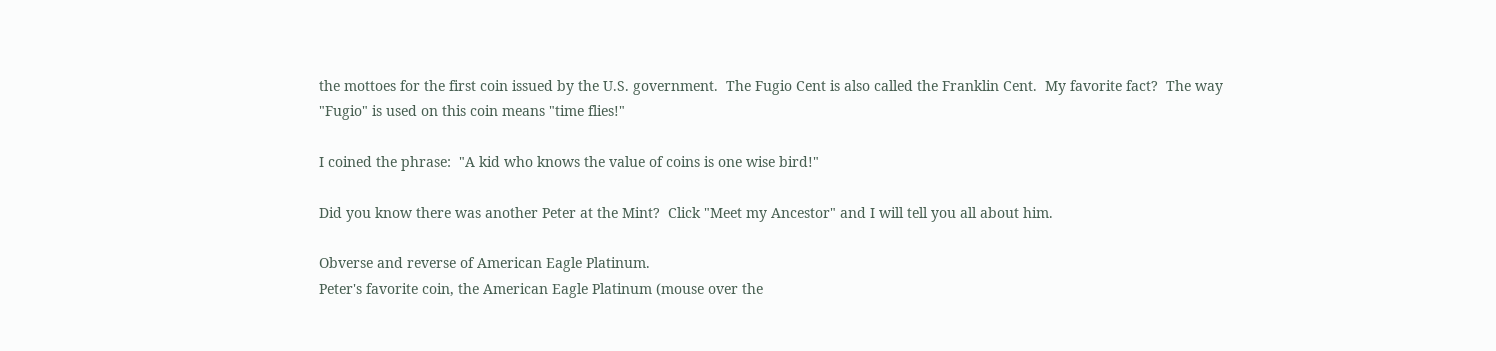the mottoes for the first coin issued by the U.S. government.  The Fugio Cent is also called the Franklin Cent.  My favorite fact?  The way "Fugio" is used on this coin means "time flies!"

I coined the phrase:  "A kid who knows the value of coins is one wise bird!"

Did you know there was another Peter at the Mint?  Click "Meet my Ancestor" and I will tell you all about him.

Obverse and reverse of American Eagle Platinum.
Peter's favorite coin, the American Eagle Platinum (mouse over the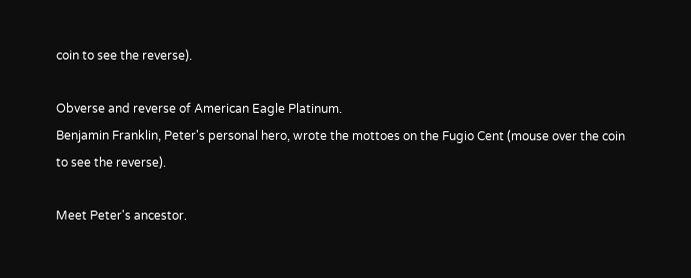coin to see the reverse).

Obverse and reverse of American Eagle Platinum.
Benjamin Franklin, Peter's personal hero, wrote the mottoes on the Fugio Cent (mouse over the coin to see the reverse).

Meet Peter's ancestor.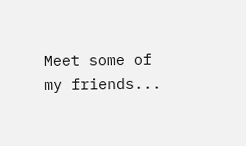Meet some of my friends...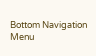Bottom Navigation Menu